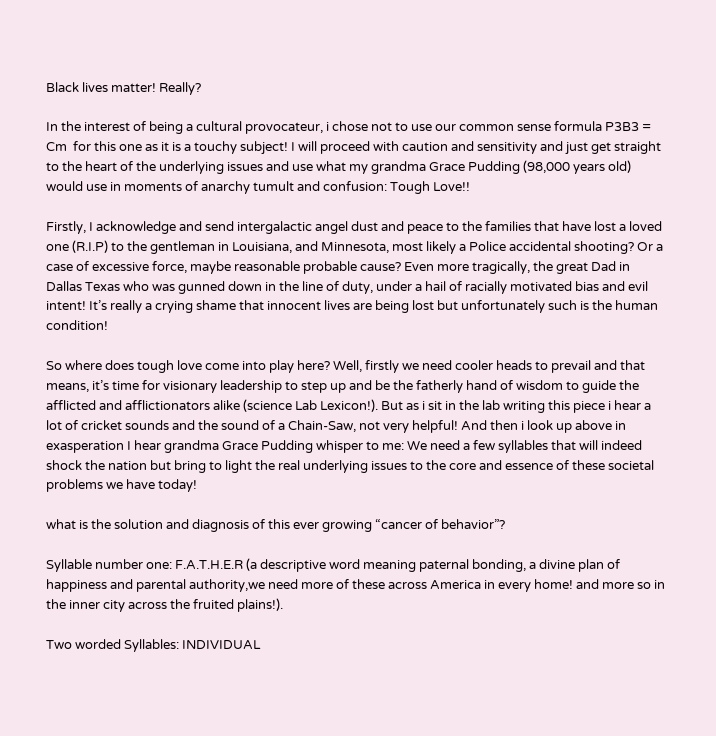Black lives matter! Really?

In the interest of being a cultural provocateur, i chose not to use our common sense formula P3B3 = Cm  for this one as it is a touchy subject! I will proceed with caution and sensitivity and just get straight to the heart of the underlying issues and use what my grandma Grace Pudding (98,000 years old) would use in moments of anarchy tumult and confusion: Tough Love!!

Firstly, I acknowledge and send intergalactic angel dust and peace to the families that have lost a loved one (R.I.P) to the gentleman in Louisiana, and Minnesota, most likely a Police accidental shooting? Or a case of excessive force, maybe reasonable probable cause? Even more tragically, the great Dad in Dallas Texas who was gunned down in the line of duty, under a hail of racially motivated bias and evil intent! It’s really a crying shame that innocent lives are being lost but unfortunately such is the human condition!

So where does tough love come into play here? Well, firstly we need cooler heads to prevail and that means, it’s time for visionary leadership to step up and be the fatherly hand of wisdom to guide the afflicted and afflictionators alike (science Lab Lexicon!). But as i sit in the lab writing this piece i hear a lot of cricket sounds and the sound of a Chain-Saw, not very helpful! And then i look up above in exasperation I hear grandma Grace Pudding whisper to me: We need a few syllables that will indeed shock the nation but bring to light the real underlying issues to the core and essence of these societal problems we have today!

what is the solution and diagnosis of this ever growing “cancer of behavior”?

Syllable number one: F.A.T.H.E.R (a descriptive word meaning paternal bonding, a divine plan of happiness and parental authority,we need more of these across America in every home! and more so in the inner city across the fruited plains!).

Two worded Syllables: INDIVIDUAL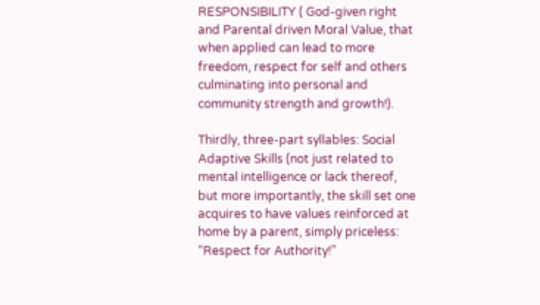RESPONSIBILITY ( God-given right and Parental driven Moral Value, that when applied can lead to more freedom, respect for self and others culminating into personal and community strength and growth!).

Thirdly, three-part syllables: Social Adaptive Skills (not just related to mental intelligence or lack thereof, but more importantly, the skill set one acquires to have values reinforced at home by a parent, simply priceless: “Respect for Authority!”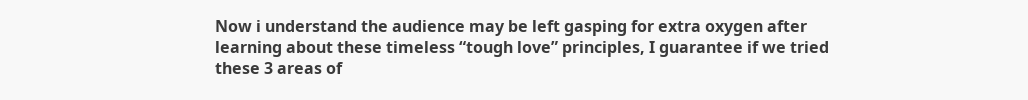Now i understand the audience may be left gasping for extra oxygen after learning about these timeless “tough love” principles, I guarantee if we tried these 3 areas of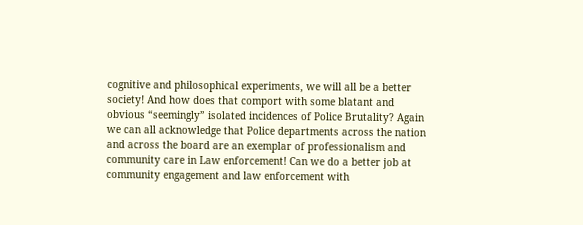cognitive and philosophical experiments, we will all be a better society! And how does that comport with some blatant and obvious “seemingly” isolated incidences of Police Brutality? Again we can all acknowledge that Police departments across the nation and across the board are an exemplar of professionalism and community care in Law enforcement! Can we do a better job at community engagement and law enforcement with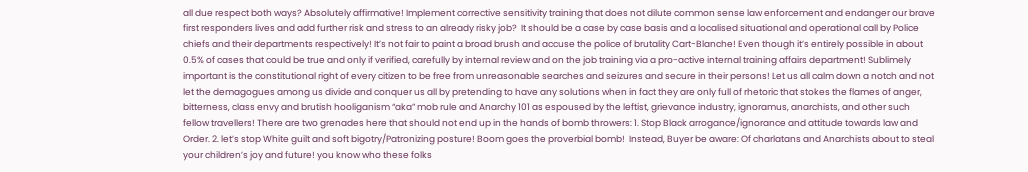all due respect both ways? Absolutely affirmative! Implement corrective sensitivity training that does not dilute common sense law enforcement and endanger our brave first responders lives and add further risk and stress to an already risky job?  It should be a case by case basis and a localised situational and operational call by Police chiefs and their departments respectively! It’s not fair to paint a broad brush and accuse the police of brutality Cart-Blanche! Even though it’s entirely possible in about 0.5% of cases that could be true and only if verified, carefully by internal review and on the job training via a pro-active internal training affairs department! Sublimely important is the constitutional right of every citizen to be free from unreasonable searches and seizures and secure in their persons! Let us all calm down a notch and not let the demagogues among us divide and conquer us all by pretending to have any solutions when in fact they are only full of rhetoric that stokes the flames of anger, bitterness, class envy and brutish hooliganism “aka” mob rule and Anarchy 101 as espoused by the leftist, grievance industry, ignoramus, anarchists, and other such fellow travellers! There are two grenades here that should not end up in the hands of bomb throwers: 1. Stop Black arrogance/ignorance and attitude towards law and Order. 2. let’s stop White guilt and soft bigotry/Patronizing posture! Boom goes the proverbial bomb!  Instead, Buyer be aware: Of charlatans and Anarchists about to steal your children’s joy and future! you know who these folks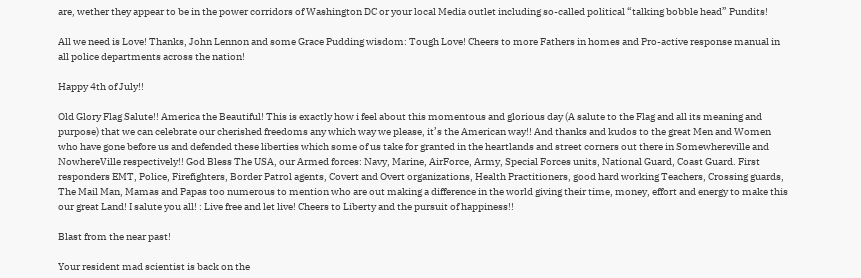are, wether they appear to be in the power corridors of Washington DC or your local Media outlet including so-called political “talking bobble head” Pundits!

All we need is Love! Thanks, John Lennon and some Grace Pudding wisdom: Tough Love! Cheers to more Fathers in homes and Pro-active response manual in all police departments across the nation!

Happy 4th of July!!

Old Glory Flag Salute!! America the Beautiful! This is exactly how i feel about this momentous and glorious day (A salute to the Flag and all its meaning and purpose) that we can celebrate our cherished freedoms any which way we please, it’s the American way!! And thanks and kudos to the great Men and Women who have gone before us and defended these liberties which some of us take for granted in the heartlands and street corners out there in Somewhereville and NowhereVille respectively!! God Bless The USA, our Armed forces: Navy, Marine, AirForce, Army, Special Forces units, National Guard, Coast Guard. First responders EMT, Police, Firefighters, Border Patrol agents, Covert and Overt organizations, Health Practitioners, good hard working Teachers, Crossing guards, The Mail Man, Mamas and Papas too numerous to mention who are out making a difference in the world giving their time, money, effort and energy to make this our great Land! I salute you all! : Live free and let live! Cheers to Liberty and the pursuit of happiness!!

Blast from the near past!

Your resident mad scientist is back on the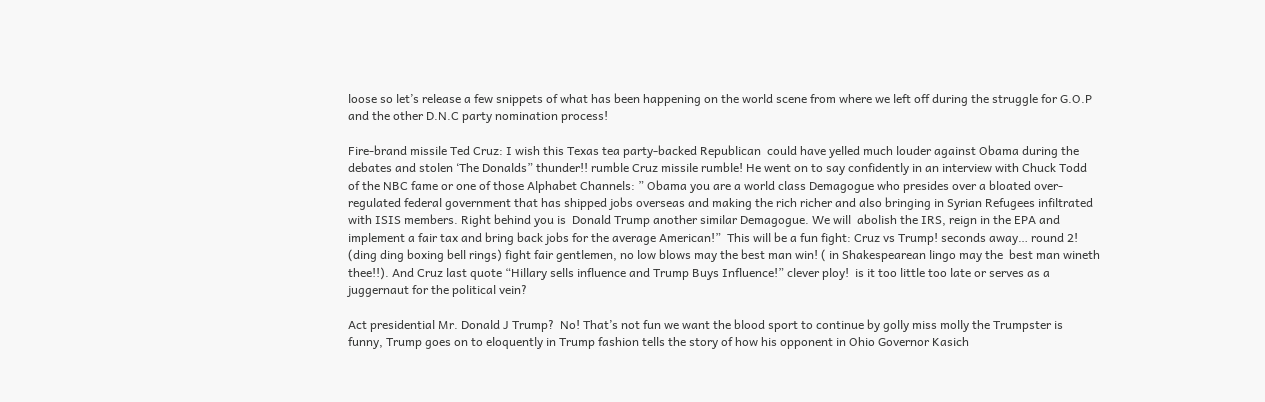loose so let’s release a few snippets of what has been happening on the world scene from where we left off during the struggle for G.O.P and the other D.N.C party nomination process!

Fire-brand missile Ted Cruz: I wish this Texas tea party-backed Republican  could have yelled much louder against Obama during the debates and stolen ‘The Donalds” thunder!! rumble Cruz missile rumble! He went on to say confidently in an interview with Chuck Todd of the NBC fame or one of those Alphabet Channels: ” Obama you are a world class Demagogue who presides over a bloated over-regulated federal government that has shipped jobs overseas and making the rich richer and also bringing in Syrian Refugees infiltrated with ISIS members. Right behind you is  Donald Trump another similar Demagogue. We will  abolish the IRS, reign in the EPA and implement a fair tax and bring back jobs for the average American!”  This will be a fun fight: Cruz vs Trump! seconds away… round 2! (ding ding boxing bell rings) fight fair gentlemen, no low blows may the best man win! ( in Shakespearean lingo may the  best man wineth thee!!). And Cruz last quote “Hillary sells influence and Trump Buys Influence!” clever ploy!  is it too little too late or serves as a juggernaut for the political vein?

Act presidential Mr. Donald J Trump?  No! That’s not fun we want the blood sport to continue by golly miss molly the Trumpster is funny, Trump goes on to eloquently in Trump fashion tells the story of how his opponent in Ohio Governor Kasich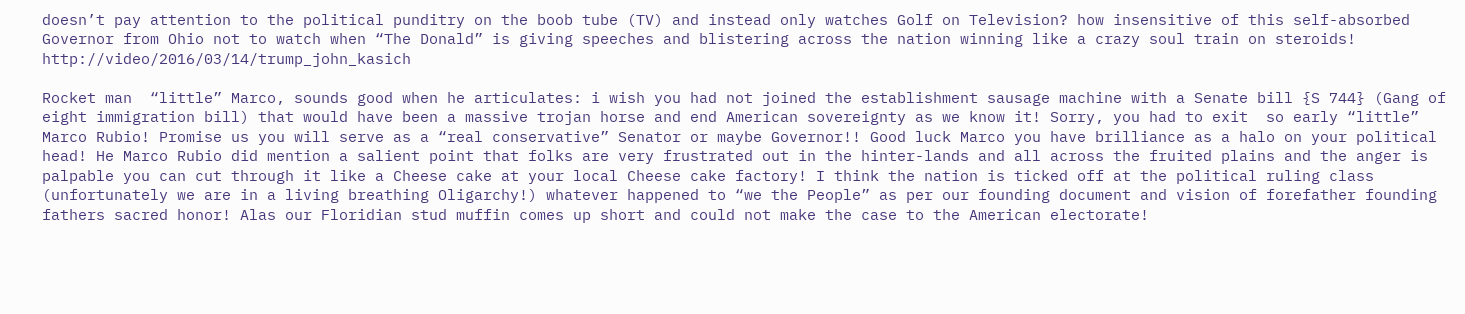doesn’t pay attention to the political punditry on the boob tube (TV) and instead only watches Golf on Television? how insensitive of this self-absorbed Governor from Ohio not to watch when “The Donald” is giving speeches and blistering across the nation winning like a crazy soul train on steroids! http://video/2016/03/14/trump_john_kasich

Rocket man  “little” Marco, sounds good when he articulates: i wish you had not joined the establishment sausage machine with a Senate bill {S 744} (Gang of eight immigration bill) that would have been a massive trojan horse and end American sovereignty as we know it! Sorry, you had to exit  so early “little” Marco Rubio! Promise us you will serve as a “real conservative” Senator or maybe Governor!! Good luck Marco you have brilliance as a halo on your political head! He Marco Rubio did mention a salient point that folks are very frustrated out in the hinter-lands and all across the fruited plains and the anger is palpable you can cut through it like a Cheese cake at your local Cheese cake factory! I think the nation is ticked off at the political ruling class (unfortunately we are in a living breathing Oligarchy!) whatever happened to “we the People” as per our founding document and vision of forefather founding fathers sacred honor! Alas our Floridian stud muffin comes up short and could not make the case to the American electorate!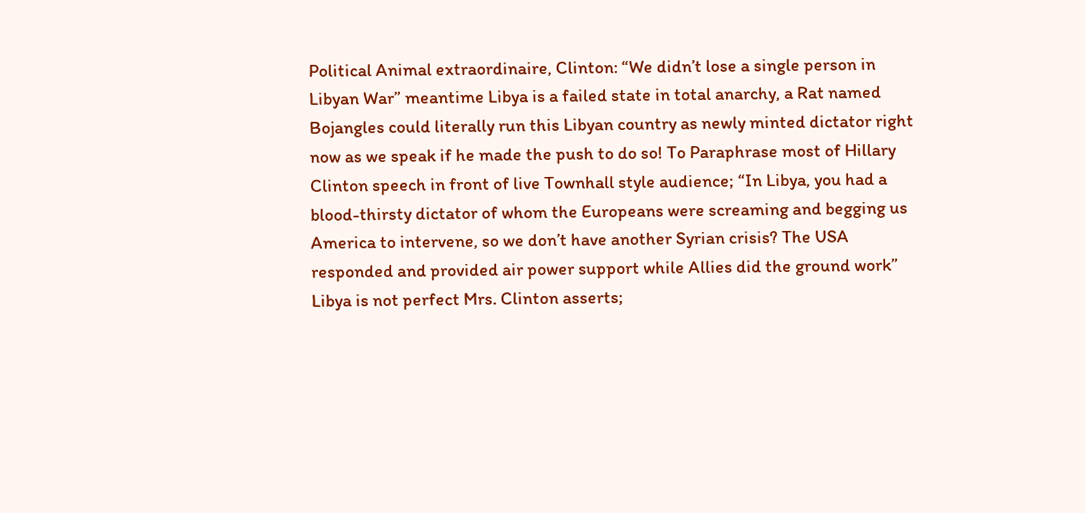Political Animal extraordinaire, Clinton: “We didn’t lose a single person in Libyan War” meantime Libya is a failed state in total anarchy, a Rat named Bojangles could literally run this Libyan country as newly minted dictator right now as we speak if he made the push to do so! To Paraphrase most of Hillary Clinton speech in front of live Townhall style audience; “In Libya, you had a blood-thirsty dictator of whom the Europeans were screaming and begging us America to intervene, so we don’t have another Syrian crisis? The USA responded and provided air power support while Allies did the ground work” Libya is not perfect Mrs. Clinton asserts;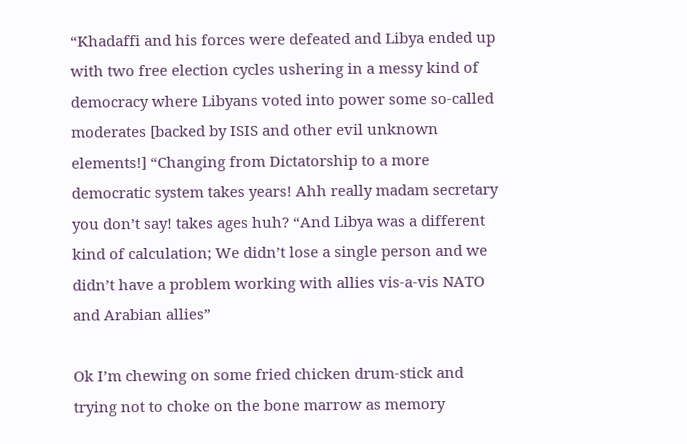“Khadaffi and his forces were defeated and Libya ended up with two free election cycles ushering in a messy kind of democracy where Libyans voted into power some so-called moderates [backed by ISIS and other evil unknown elements!] “Changing from Dictatorship to a more democratic system takes years! Ahh really madam secretary you don’t say! takes ages huh? “And Libya was a different kind of calculation; We didn’t lose a single person and we didn’t have a problem working with allies vis-a-vis NATO and Arabian allies”

Ok I’m chewing on some fried chicken drum-stick and trying not to choke on the bone marrow as memory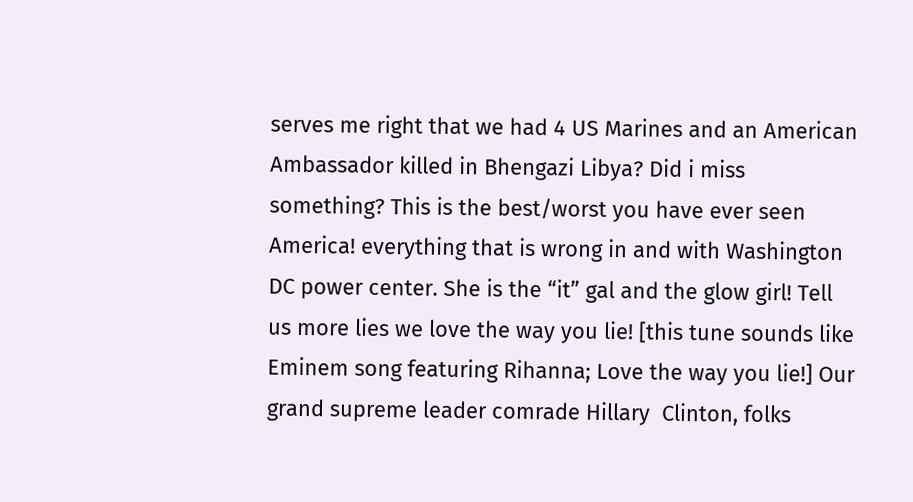serves me right that we had 4 US Marines and an American Ambassador killed in Bhengazi Libya? Did i miss something? This is the best/worst you have ever seen America! everything that is wrong in and with Washington DC power center. She is the “it” gal and the glow girl! Tell us more lies we love the way you lie! [this tune sounds like  Eminem song featuring Rihanna; Love the way you lie!] Our grand supreme leader comrade Hillary  Clinton, folks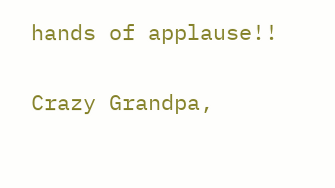hands of applause!!

Crazy Grandpa,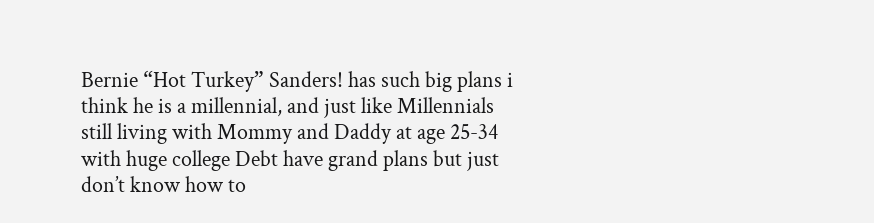Bernie “Hot Turkey” Sanders! has such big plans i think he is a millennial, and just like Millennials still living with Mommy and Daddy at age 25-34 with huge college Debt have grand plans but just don’t know how to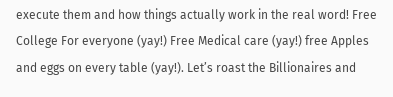execute them and how things actually work in the real word! Free College For everyone (yay!) Free Medical care (yay!) free Apples and eggs on every table (yay!). Let’s roast the Billionaires and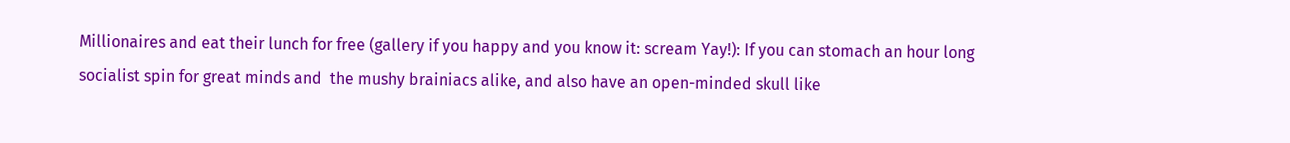Millionaires and eat their lunch for free (gallery if you happy and you know it: scream Yay!): If you can stomach an hour long socialist spin for great minds and  the mushy brainiacs alike, and also have an open-minded skull like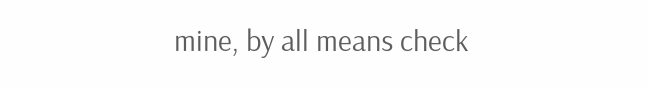mine, by all means check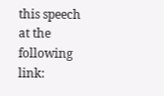this speech at the  following link: